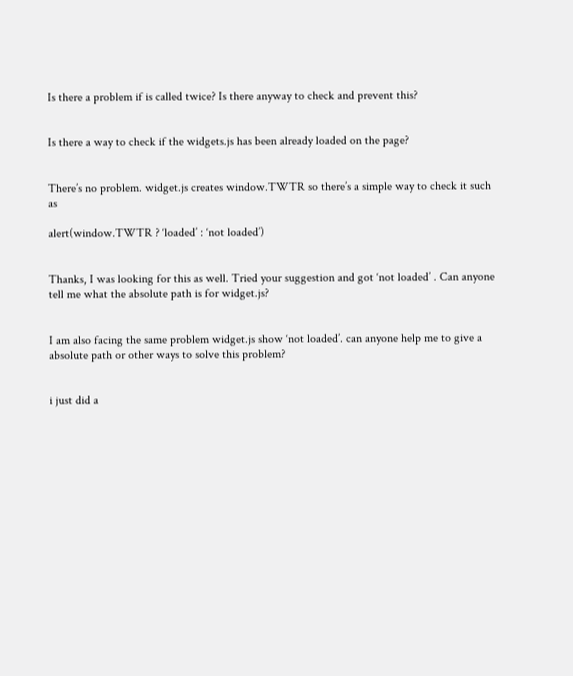Is there a problem if is called twice? Is there anyway to check and prevent this?


Is there a way to check if the widgets.js has been already loaded on the page?


There’s no problem. widget.js creates window.TWTR so there’s a simple way to check it such as

alert(window.TWTR ? ‘loaded’ : ‘not loaded’)


Thanks, I was looking for this as well. Tried your suggestion and got ‘not loaded’ . Can anyone tell me what the absolute path is for widget.js?


I am also facing the same problem widget.js show ‘not loaded’. can anyone help me to give a absolute path or other ways to solve this problem?


i just did a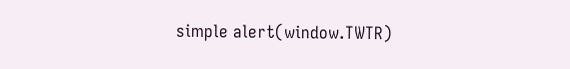simple alert(window.TWTR)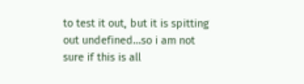to test it out, but it is spitting out undefined…so i am not sure if this is all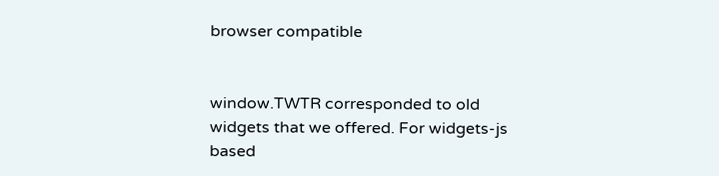browser compatible


window.TWTR corresponded to old widgets that we offered. For widgets-js based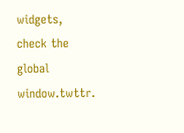widgets, check the global window.twttr.